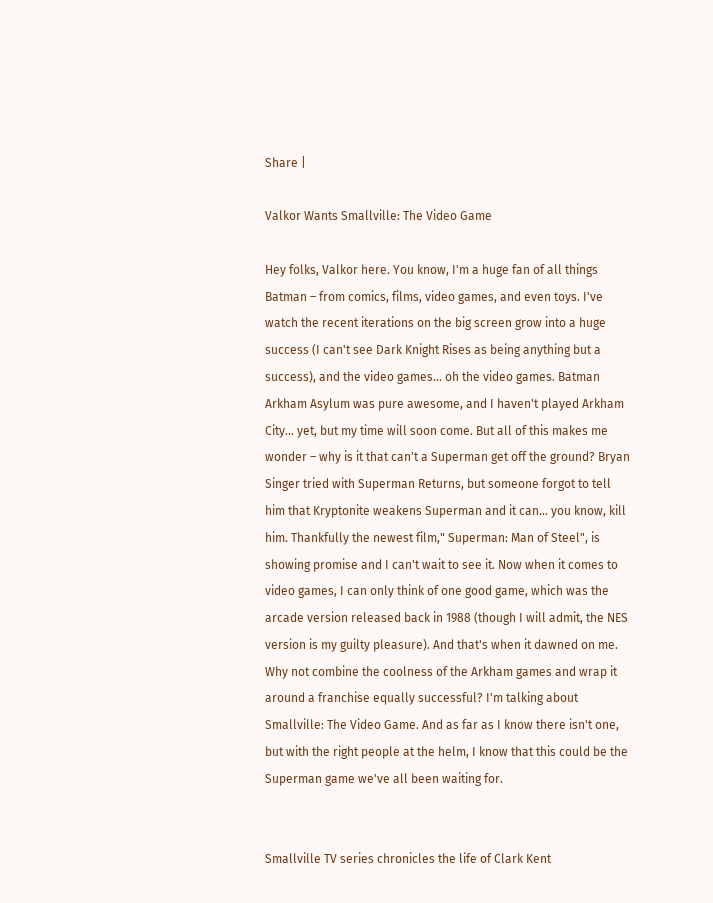Share |

Valkor Wants Smallville: The Video Game

Hey folks, Valkor here. You know, I'm a huge fan of all things Batman – from comics, films, video games, and even toys. I've watch the recent iterations on the big screen grow into a huge success (I can't see Dark Knight Rises as being anything but a success), and the video games… oh the video games. Batman Arkham Asylum was pure awesome, and I haven't played Arkham City… yet, but my time will soon come. But all of this makes me wonder – why is it that can't a Superman get off the ground? Bryan Singer tried with Superman Returns, but someone forgot to tell him that Kryptonite weakens Superman and it can… you know, kill him. Thankfully the newest film," Superman: Man of Steel", is showing promise and I can't wait to see it. Now when it comes to video games, I can only think of one good game, which was the arcade version released back in 1988 (though I will admit, the NES version is my guilty pleasure). And that's when it dawned on me. Why not combine the coolness of the Arkham games and wrap it around a franchise equally successful? I'm talking about Smallville: The Video Game. And as far as I know there isn't one, but with the right people at the helm, I know that this could be the Superman game we've all been waiting for.


Smallville TV series chronicles the life of Clark Kent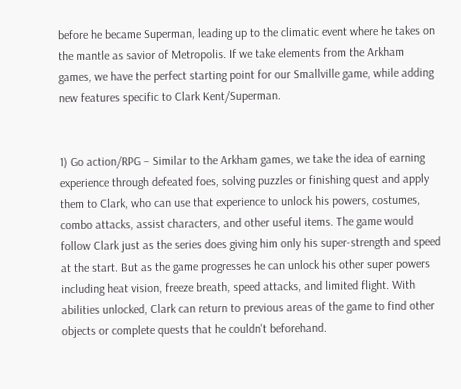before he became Superman, leading up to the climatic event where he takes on the mantle as savior of Metropolis. If we take elements from the Arkham games, we have the perfect starting point for our Smallville game, while adding new features specific to Clark Kent/Superman.


1) Go action/RPG – Similar to the Arkham games, we take the idea of earning experience through defeated foes, solving puzzles or finishing quest and apply them to Clark, who can use that experience to unlock his powers, costumes, combo attacks, assist characters, and other useful items. The game would follow Clark just as the series does giving him only his super-strength and speed at the start. But as the game progresses he can unlock his other super powers including heat vision, freeze breath, speed attacks, and limited flight. With abilities unlocked, Clark can return to previous areas of the game to find other objects or complete quests that he couldn't beforehand.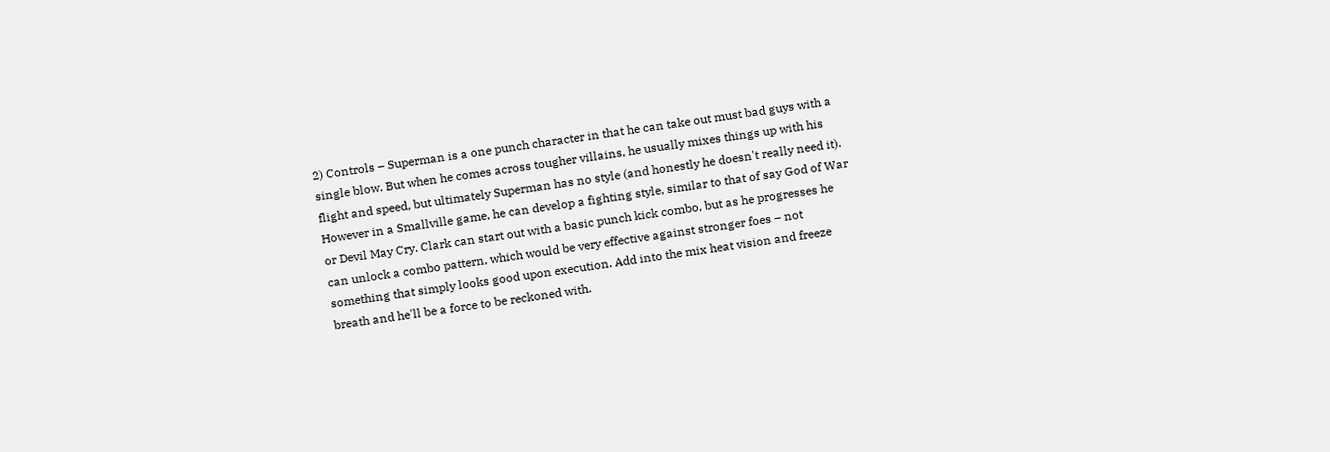2) Controls – Superman is a one punch character in that he can take out must bad guys with a single blow. But when he comes across tougher villains, he usually mixes things up with his flight and speed, but ultimately Superman has no style (and honestly he doesn't really need it). However in a Smallville game, he can develop a fighting style, similar to that of say God of War or Devil May Cry. Clark can start out with a basic punch kick combo, but as he progresses he can unlock a combo pattern, which would be very effective against stronger foes – not something that simply looks good upon execution. Add into the mix heat vision and freeze breath and he'll be a force to be reckoned with.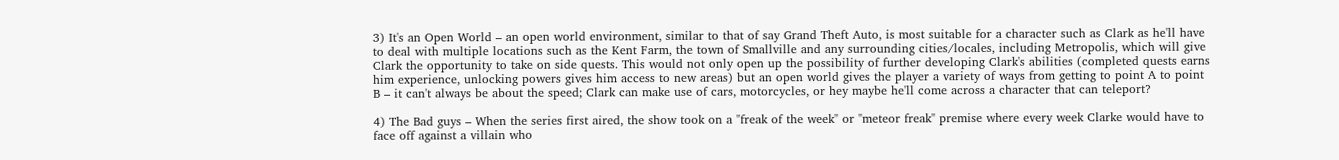3) It's an Open World – an open world environment, similar to that of say Grand Theft Auto, is most suitable for a character such as Clark as he'll have to deal with multiple locations such as the Kent Farm, the town of Smallville and any surrounding cities/locales, including Metropolis, which will give Clark the opportunity to take on side quests. This would not only open up the possibility of further developing Clark's abilities (completed quests earns him experience, unlocking powers gives him access to new areas) but an open world gives the player a variety of ways from getting to point A to point B – it can't always be about the speed; Clark can make use of cars, motorcycles, or hey maybe he'll come across a character that can teleport?

4) The Bad guys – When the series first aired, the show took on a "freak of the week" or "meteor freak" premise where every week Clarke would have to face off against a villain who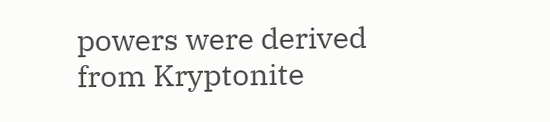powers were derived from Kryptonite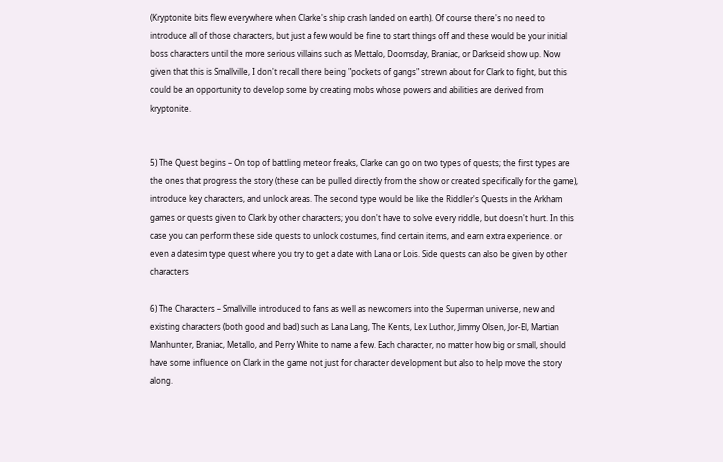(Kryptonite bits flew everywhere when Clarke's ship crash landed on earth). Of course there's no need to introduce all of those characters, but just a few would be fine to start things off and these would be your initial boss characters until the more serious villains such as Mettalo, Doomsday, Braniac, or Darkseid show up. Now given that this is Smallville, I don't recall there being "pockets of gangs" strewn about for Clark to fight, but this could be an opportunity to develop some by creating mobs whose powers and abilities are derived from kryptonite.


5) The Quest begins – On top of battling meteor freaks, Clarke can go on two types of quests; the first types are the ones that progress the story (these can be pulled directly from the show or created specifically for the game), introduce key characters, and unlock areas. The second type would be like the Riddler's Quests in the Arkham games or quests given to Clark by other characters; you don't have to solve every riddle, but doesn't hurt. In this case you can perform these side quests to unlock costumes, find certain items, and earn extra experience. or even a datesim type quest where you try to get a date with Lana or Lois. Side quests can also be given by other characters

6) The Characters – Smallville introduced to fans as well as newcomers into the Superman universe, new and existing characters (both good and bad) such as Lana Lang, The Kents, Lex Luthor, Jimmy Olsen, Jor-El, Martian Manhunter, Braniac, Metallo, and Perry White to name a few. Each character, no matter how big or small, should have some influence on Clark in the game not just for character development but also to help move the story along.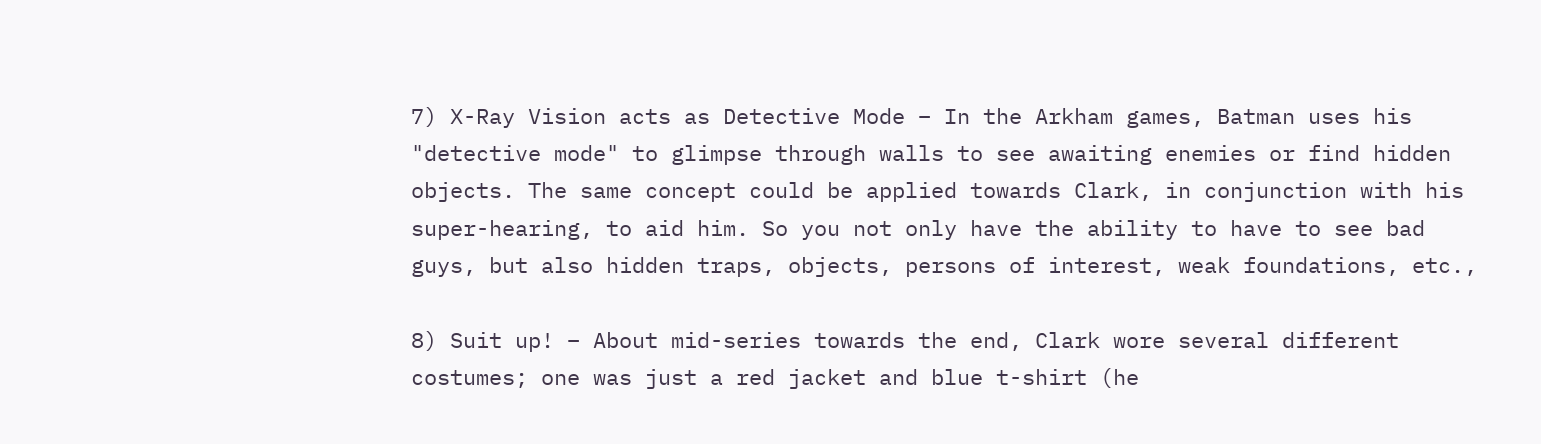7) X-Ray Vision acts as Detective Mode – In the Arkham games, Batman uses his "detective mode" to glimpse through walls to see awaiting enemies or find hidden objects. The same concept could be applied towards Clark, in conjunction with his super-hearing, to aid him. So you not only have the ability to have to see bad guys, but also hidden traps, objects, persons of interest, weak foundations, etc.,

8) Suit up! – About mid-series towards the end, Clark wore several different costumes; one was just a red jacket and blue t-shirt (he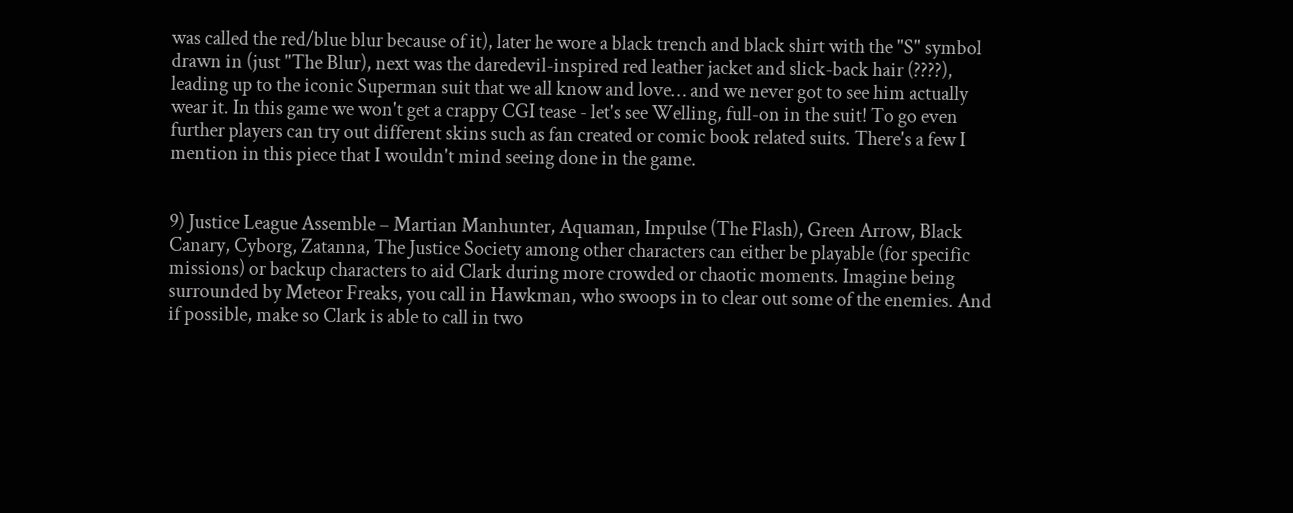was called the red/blue blur because of it), later he wore a black trench and black shirt with the "S" symbol drawn in (just "The Blur), next was the daredevil-inspired red leather jacket and slick-back hair (????), leading up to the iconic Superman suit that we all know and love… and we never got to see him actually wear it. In this game we won't get a crappy CGI tease - let's see Welling, full-on in the suit! To go even further players can try out different skins such as fan created or comic book related suits. There's a few I mention in this piece that I wouldn't mind seeing done in the game.


9) Justice League Assemble – Martian Manhunter, Aquaman, Impulse (The Flash), Green Arrow, Black Canary, Cyborg, Zatanna, The Justice Society among other characters can either be playable (for specific missions) or backup characters to aid Clark during more crowded or chaotic moments. Imagine being surrounded by Meteor Freaks, you call in Hawkman, who swoops in to clear out some of the enemies. And if possible, make so Clark is able to call in two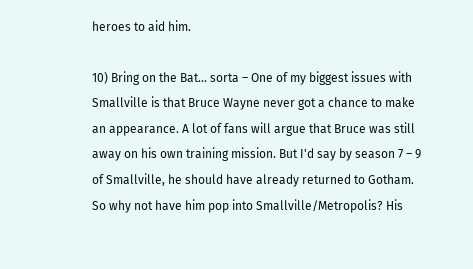heroes to aid him.

10) Bring on the Bat… sorta – One of my biggest issues with Smallville is that Bruce Wayne never got a chance to make an appearance. A lot of fans will argue that Bruce was still away on his own training mission. But I'd say by season 7 – 9 of Smallville, he should have already returned to Gotham. So why not have him pop into Smallville/Metropolis? His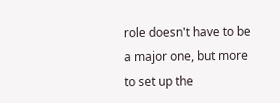role doesn't have to be a major one, but more to set up the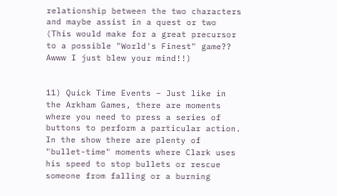relationship between the two characters and maybe assist in a quest or two (This would make for a great precursor to a possible "World's Finest" game?? Awww I just blew your mind!!)


11) Quick Time Events – Just like in the Arkham Games, there are moments where you need to press a series of buttons to perform a particular action. In the show there are plenty of "bullet-time" moments where Clark uses his speed to stop bullets or rescue someone from falling or a burning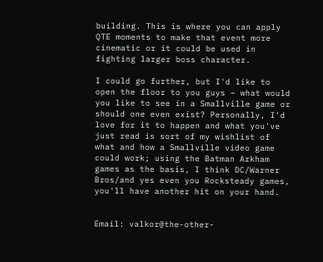building. This is where you can apply QTE moments to make that event more cinematic or it could be used in fighting larger boss character.

I could go further, but I'd like to open the floor to you guys – what would you like to see in a Smallville game or should one even exist? Personally, I'd love for it to happen and what you've just read is sort of my wishlist of what and how a Smallville video game could work; using the Batman Arkham games as the basis, I think DC/Warner Bros/and yes even you Rocksteady games, you'll have another hit on your hand.


Email: valkor@the-other-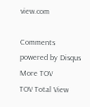view.com

Comments powered by Disqus
More TOV
TOV Total View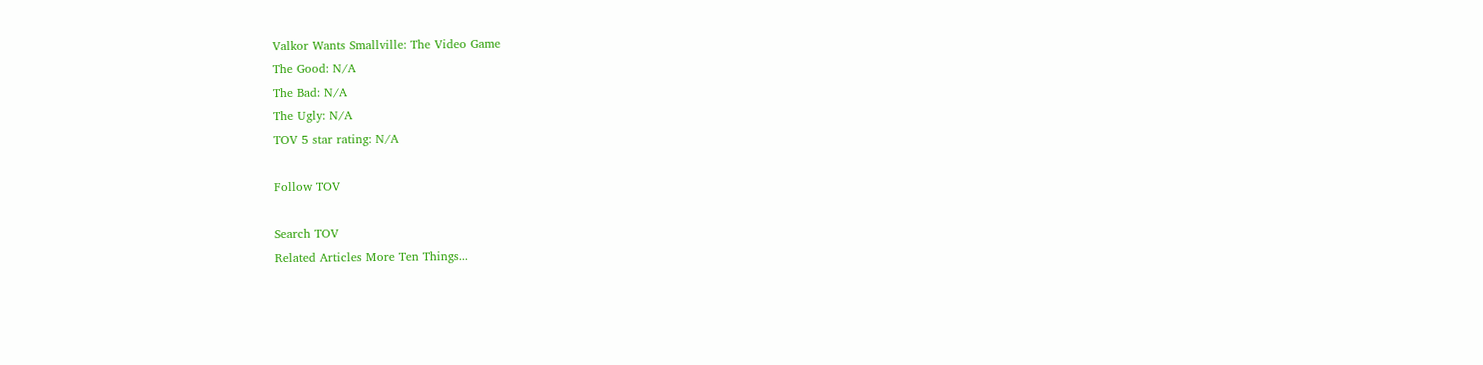Valkor Wants Smallville: The Video Game
The Good: N/A
The Bad: N/A
The Ugly: N/A
TOV 5 star rating: N/A

Follow TOV

Search TOV
Related Articles More Ten Things...